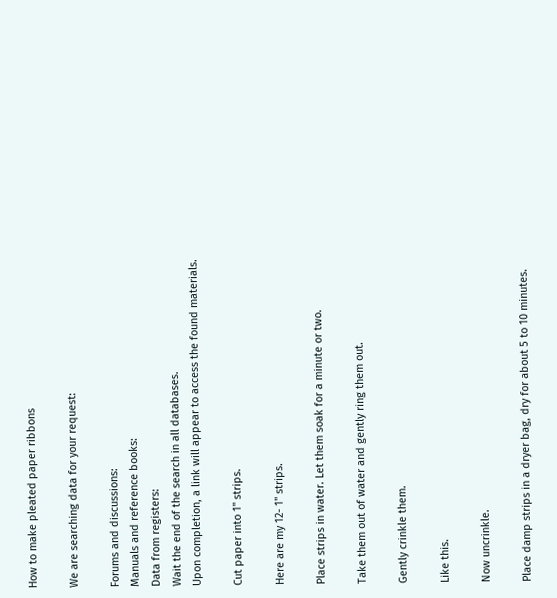How to make pleated paper ribbons

We are searching data for your request:

Forums and discussions:
Manuals and reference books:
Data from registers:
Wait the end of the search in all databases.
Upon completion, a link will appear to access the found materials.

Cut paper into 1" strips.

Here are my 12- 1" strips.

Place strips in water. Let them soak for a minute or two.

Take them out of water and gently ring them out.

Gently crinkle them.

Like this.

Now uncrinkle.

Place damp strips in a dryer bag, dry for about 5 to 10 minutes.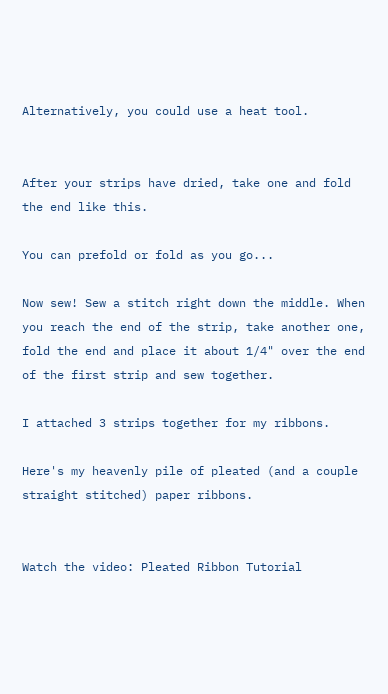Alternatively, you could use a heat tool.


After your strips have dried, take one and fold the end like this.

You can prefold or fold as you go...

Now sew! Sew a stitch right down the middle. When you reach the end of the strip, take another one, fold the end and place it about 1/4" over the end of the first strip and sew together.

I attached 3 strips together for my ribbons.

Here's my heavenly pile of pleated (and a couple straight stitched) paper ribbons.


Watch the video: Pleated Ribbon Tutorial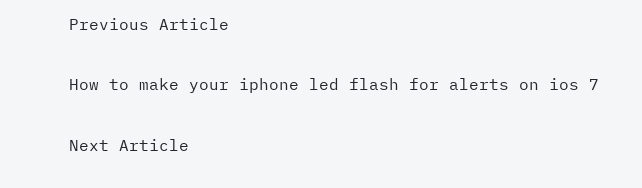Previous Article

How to make your iphone led flash for alerts on ios 7

Next Article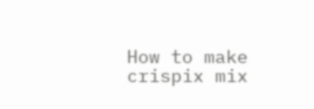How to make crispix mix